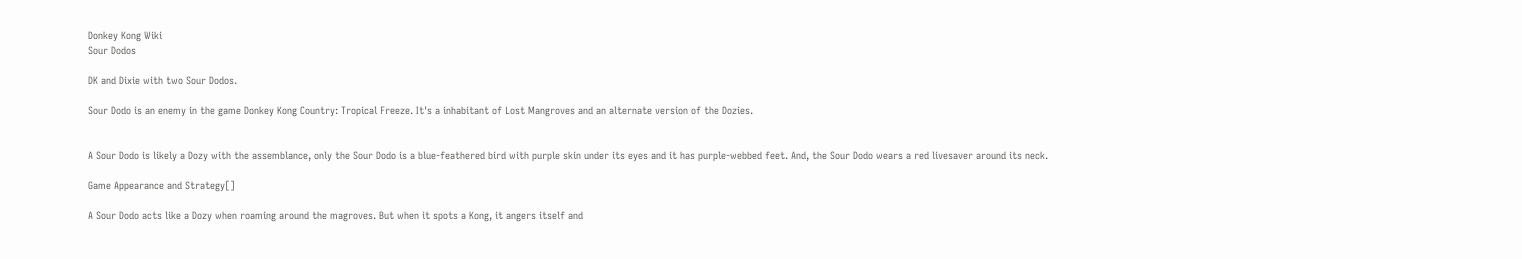Donkey Kong Wiki
Sour Dodos

DK and Dixie with two Sour Dodos.

Sour Dodo is an enemy in the game Donkey Kong Country: Tropical Freeze. It's a inhabitant of Lost Mangroves and an alternate version of the Dozies.


A Sour Dodo is likely a Dozy with the assemblance, only the Sour Dodo is a blue-feathered bird with purple skin under its eyes and it has purple-webbed feet. And, the Sour Dodo wears a red livesaver around its neck.

Game Appearance and Strategy[]

A Sour Dodo acts like a Dozy when roaming around the magroves. But when it spots a Kong, it angers itself and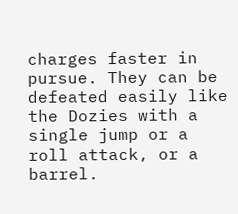charges faster in pursue. They can be defeated easily like the Dozies with a single jump or a roll attack, or a barrel.